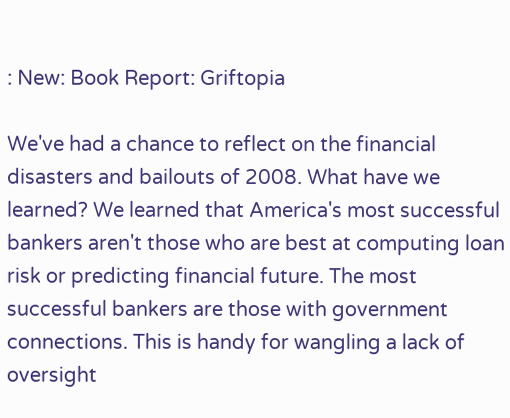: New: Book Report: Griftopia

We've had a chance to reflect on the financial disasters and bailouts of 2008. What have we learned? We learned that America's most successful bankers aren't those who are best at computing loan risk or predicting financial future. The most successful bankers are those with government connections. This is handy for wangling a lack of oversight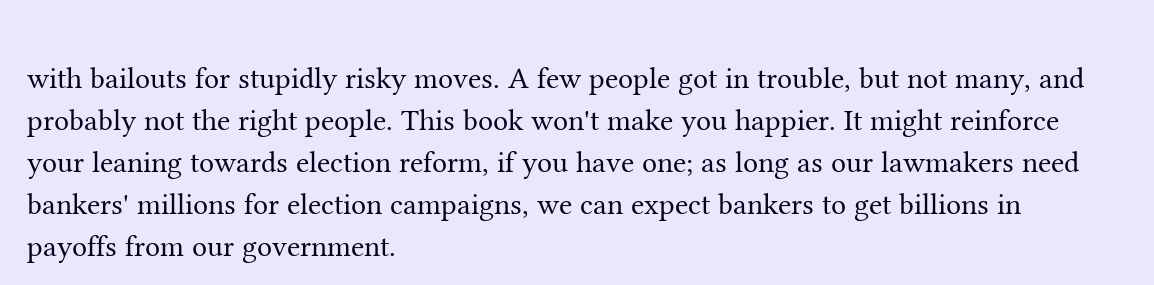with bailouts for stupidly risky moves. A few people got in trouble, but not many, and probably not the right people. This book won't make you happier. It might reinforce your leaning towards election reform, if you have one; as long as our lawmakers need bankers' millions for election campaigns, we can expect bankers to get billions in payoffs from our government.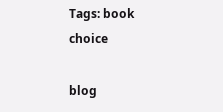Tags: book choice

blog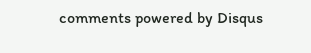comments powered by Disqus